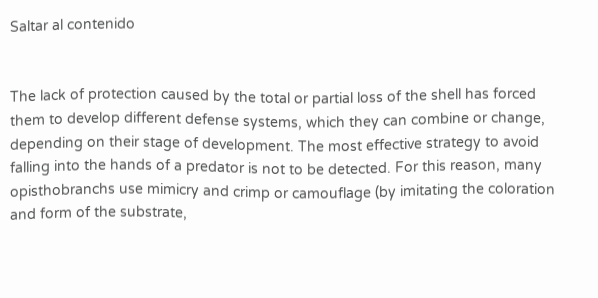Saltar al contenido


The lack of protection caused by the total or partial loss of the shell has forced them to develop different defense systems, which they can combine or change, depending on their stage of development. The most effective strategy to avoid falling into the hands of a predator is not to be detected. For this reason, many opisthobranchs use mimicry and crimp or camouflage (by imitating the coloration and form of the substrate,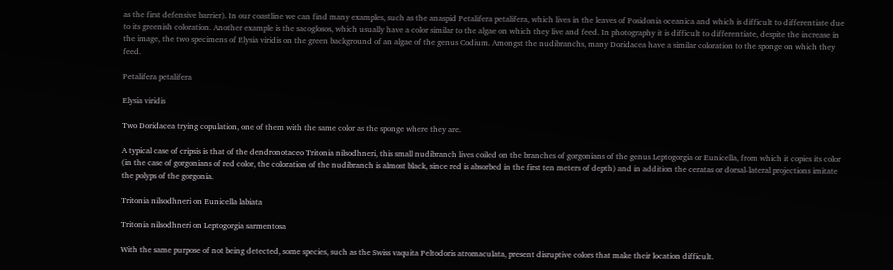as the first defensive barrier). In our coastline we can find many examples, such as the anaspid Petalifera petalifera, which lives in the leaves of Posidonia oceanica and which is difficult to differentiate due to its greenish coloration. Another example is the sacoglosos, which usually have a color similar to the algae on which they live and feed. In photography it is difficult to differentiate, despite the increase in the image, the two specimens of Elysia viridis on the green background of an algae of the genus Codium. Amongst the nudibranchs, many Doridacea have a similar coloration to the sponge on which they feed.

Petalifera petalifera

Elysia viridis

Two Doridacea trying copulation, one of them with the same color as the sponge where they are.

A typical case of cripsis is that of the dendronotaceo Tritonia nilsodhneri, this small nudibranch lives coiled on the branches of gorgonians of the genus Leptogorgia or Eunicella, from which it copies its color (in the case of gorgonians of red color, the coloration of the nudibranch is almost black, since red is absorbed in the first ten meters of depth) and in addition the ceratas or dorsal-lateral projections imitate the polyps of the gorgonia.

Tritonia nilsodhneri on Eunicella labiata

Tritonia nilsodhneri on Leptogorgia sarmentosa

With the same purpose of not being detected, some species, such as the Swiss vaquita Peltodoris atromaculata, present disruptive colors that make their location difficult.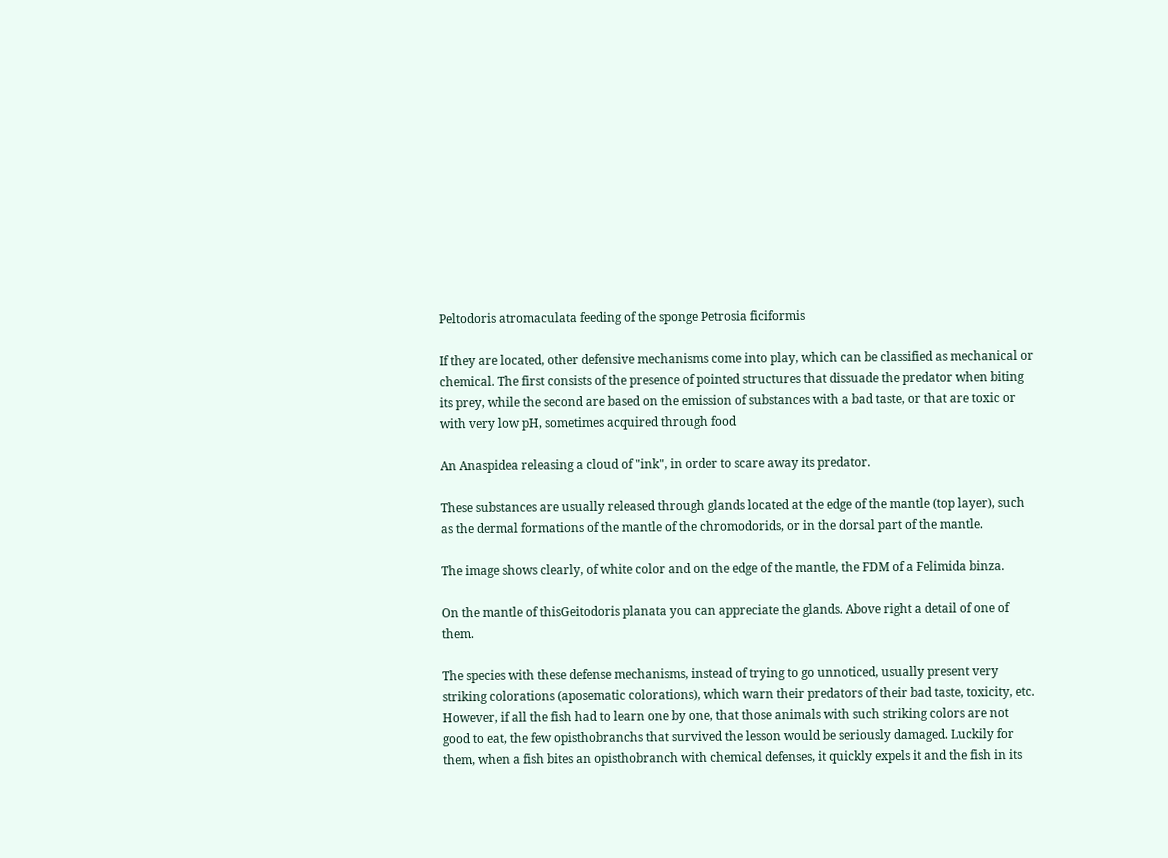Peltodoris atromaculata feeding of the sponge Petrosia ficiformis

If they are located, other defensive mechanisms come into play, which can be classified as mechanical or chemical. The first consists of the presence of pointed structures that dissuade the predator when biting its prey, while the second are based on the emission of substances with a bad taste, or that are toxic or with very low pH, sometimes acquired through food

An Anaspidea releasing a cloud of "ink", in order to scare away its predator.

These substances are usually released through glands located at the edge of the mantle (top layer), such as the dermal formations of the mantle of the chromodorids, or in the dorsal part of the mantle.

The image shows clearly, of white color and on the edge of the mantle, the FDM of a Felimida binza.

On the mantle of thisGeitodoris planata you can appreciate the glands. Above right a detail of one of them.

The species with these defense mechanisms, instead of trying to go unnoticed, usually present very striking colorations (aposematic colorations), which warn their predators of their bad taste, toxicity, etc. However, if all the fish had to learn one by one, that those animals with such striking colors are not good to eat, the few opisthobranchs that survived the lesson would be seriously damaged. Luckily for them, when a fish bites an opisthobranch with chemical defenses, it quickly expels it and the fish in its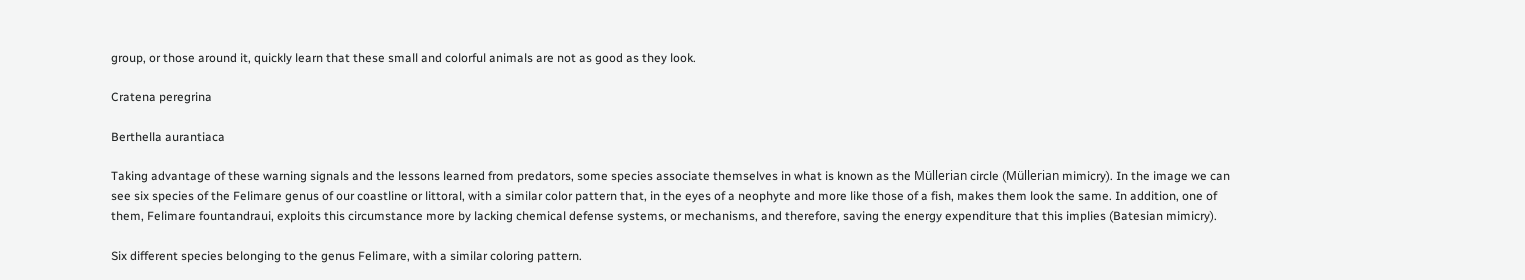group, or those around it, quickly learn that these small and colorful animals are not as good as they look.

Cratena peregrina

Berthella aurantiaca

Taking advantage of these warning signals and the lessons learned from predators, some species associate themselves in what is known as the Müllerian circle (Müllerian mimicry). In the image we can see six species of the Felimare genus of our coastline or littoral, with a similar color pattern that, in the eyes of a neophyte and more like those of a fish, makes them look the same. In addition, one of them, Felimare fountandraui, exploits this circumstance more by lacking chemical defense systems, or mechanisms, and therefore, saving the energy expenditure that this implies (Batesian mimicry).

Six different species belonging to the genus Felimare, with a similar coloring pattern.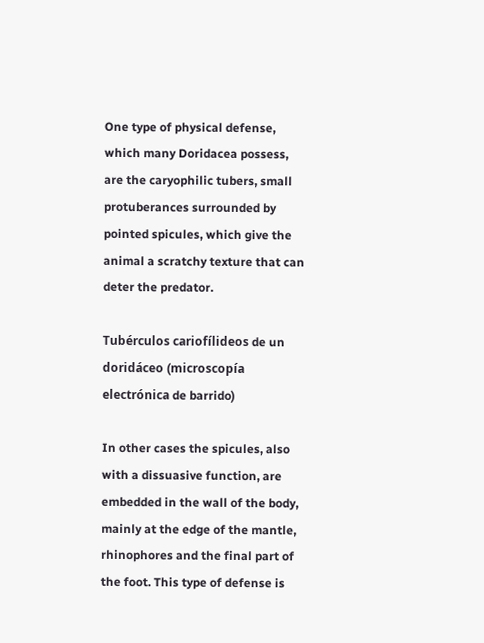One type of physical defense, which many Doridacea possess, are the caryophilic tubers, small protuberances surrounded by pointed spicules, which give the animal a scratchy texture that can deter the predator.

Tubérculos cariofílideos de un doridáceo (microscopía electrónica de barrido)

In other cases the spicules, also with a dissuasive function, are embedded in the wall of the body, mainly at the edge of the mantle, rhinophores and the final part of the foot. This type of defense is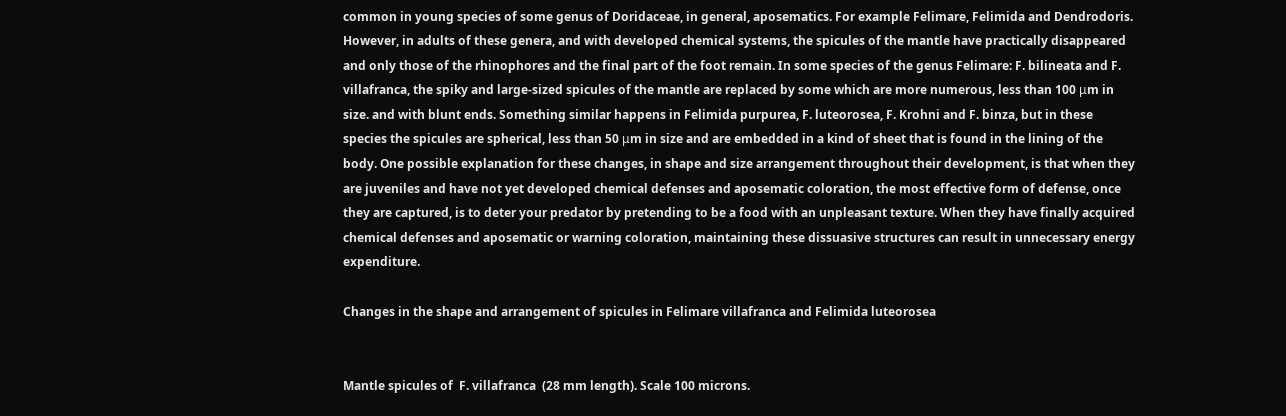common in young species of some genus of Doridaceae, in general, aposematics. For example Felimare, Felimida and Dendrodoris. However, in adults of these genera, and with developed chemical systems, the spicules of the mantle have practically disappeared and only those of the rhinophores and the final part of the foot remain. In some species of the genus Felimare: F. bilineata and F. villafranca, the spiky and large-sized spicules of the mantle are replaced by some which are more numerous, less than 100 μm in size. and with blunt ends. Something similar happens in Felimida purpurea, F. luteorosea, F. Krohni and F. binza, but in these species the spicules are spherical, less than 50 μm in size and are embedded in a kind of sheet that is found in the lining of the body. One possible explanation for these changes, in shape and size arrangement throughout their development, is that when they are juveniles and have not yet developed chemical defenses and aposematic coloration, the most effective form of defense, once they are captured, is to deter your predator by pretending to be a food with an unpleasant texture. When they have finally acquired chemical defenses and aposematic or warning coloration, maintaining these dissuasive structures can result in unnecessary energy expenditure.

Changes in the shape and arrangement of spicules in Felimare villafranca and Felimida luteorosea


Mantle spicules of  F. villafranca  (28 mm length). Scale 100 microns.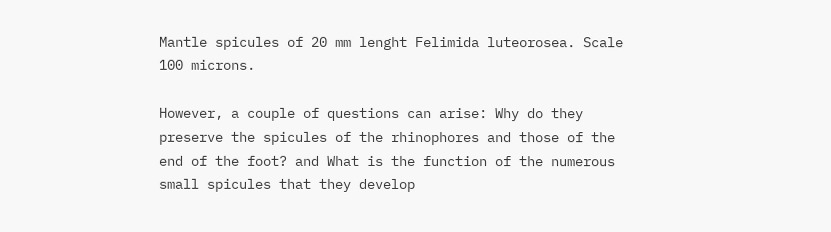Mantle spicules of 20 mm lenght Felimida luteorosea. Scale 100 microns.

However, a couple of questions can arise: Why do they preserve the spicules of the rhinophores and those of the end of the foot? and What is the function of the numerous small spicules that they develop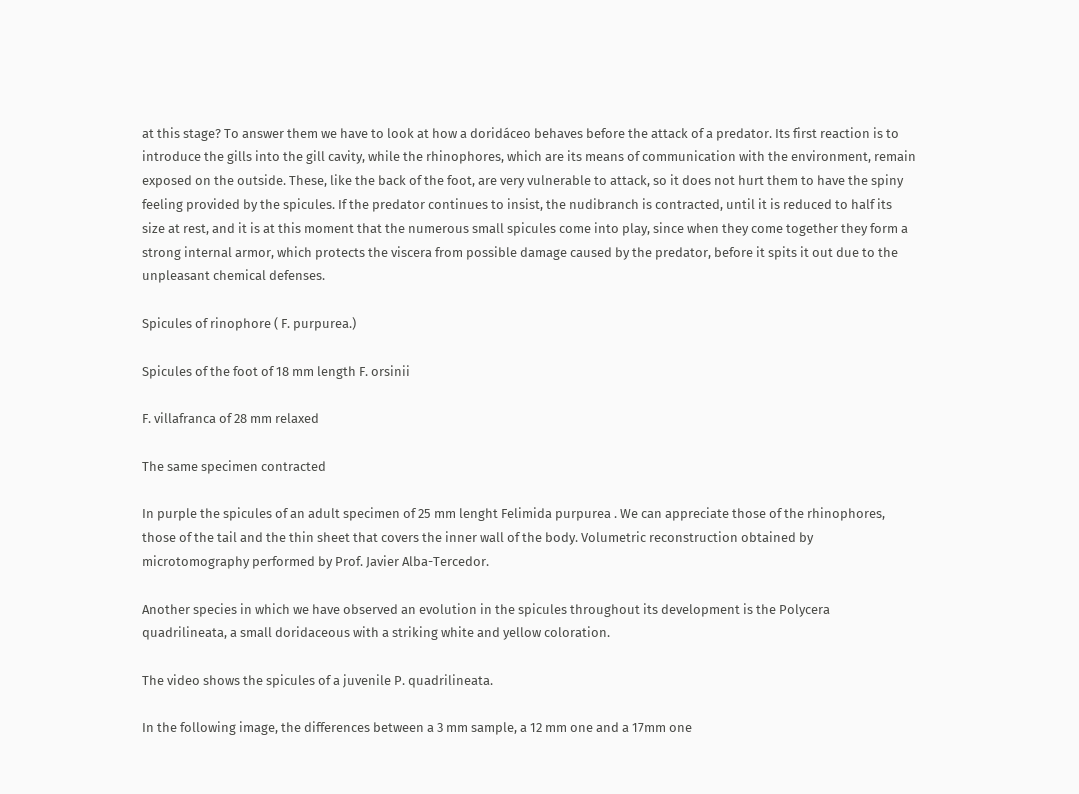at this stage? To answer them we have to look at how a doridáceo behaves before the attack of a predator. Its first reaction is to introduce the gills into the gill cavity, while the rhinophores, which are its means of communication with the environment, remain exposed on the outside. These, like the back of the foot, are very vulnerable to attack, so it does not hurt them to have the spiny feeling provided by the spicules. If the predator continues to insist, the nudibranch is contracted, until it is reduced to half its size at rest, and it is at this moment that the numerous small spicules come into play, since when they come together they form a strong internal armor, which protects the viscera from possible damage caused by the predator, before it spits it out due to the unpleasant chemical defenses.

Spicules of rinophore ( F. purpurea.)

Spicules of the foot of 18 mm length F. orsinii

F. villafranca of 28 mm relaxed

The same specimen contracted

In purple the spicules of an adult specimen of 25 mm lenght Felimida purpurea . We can appreciate those of the rhinophores, those of the tail and the thin sheet that covers the inner wall of the body. Volumetric reconstruction obtained by microtomography performed by Prof. Javier Alba-Tercedor.

Another species in which we have observed an evolution in the spicules throughout its development is the Polycera quadrilineata, a small doridaceous with a striking white and yellow coloration.

The video shows the spicules of a juvenile P. quadrilineata.

In the following image, the differences between a 3 mm sample, a 12 mm one and a 17mm one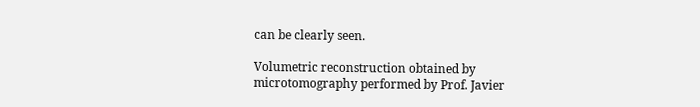can be clearly seen.

Volumetric reconstruction obtained by microtomography performed by Prof. Javier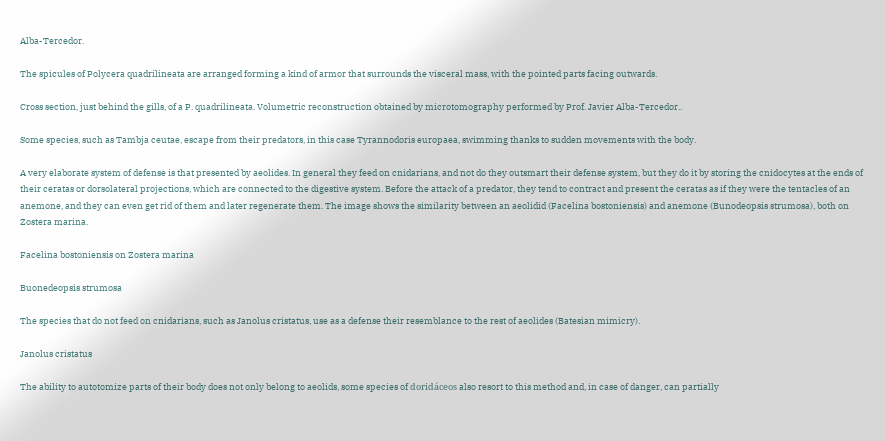Alba-Tercedor.

The spicules of Polycera quadrilineata are arranged forming a kind of armor that surrounds the visceral mass, with the pointed parts facing outwards.

Cross section, just behind the gills, of a P. quadrilineata. Volumetric reconstruction obtained by microtomography performed by Prof. Javier Alba-Tercedor..

Some species, such as Tambja ceutae, escape from their predators, in this case Tyrannodoris europaea, swimming thanks to sudden movements with the body.

A very elaborate system of defense is that presented by aeolides. In general they feed on cnidarians, and not do they outsmart their defense system, but they do it by storing the cnidocytes at the ends of their ceratas or dorsolateral projections, which are connected to the digestive system. Before the attack of a predator, they tend to contract and present the ceratas as if they were the tentacles of an anemone, and they can even get rid of them and later regenerate them. The image shows the similarity between an aeolidid (Facelina bostoniensis) and anemone (Bunodeopsis strumosa), both on Zostera marina.

Facelina bostoniensis on Zostera marina

Buonedeopsis strumosa

The species that do not feed on cnidarians, such as Janolus cristatus, use as a defense their resemblance to the rest of aeolides (Batesian mimicry).

Janolus cristatus

The ability to autotomize parts of their body does not only belong to aeolids, some species of doridáceos also resort to this method and, in case of danger, can partially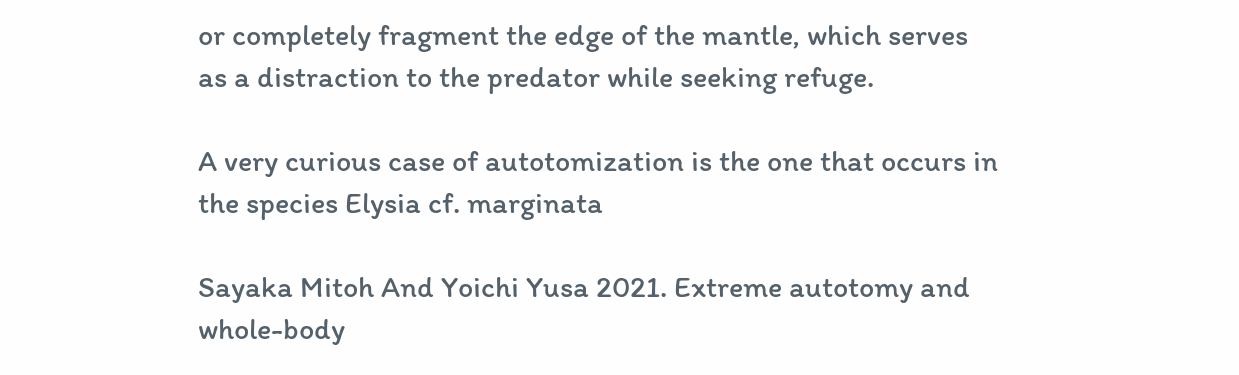or completely fragment the edge of the mantle, which serves as a distraction to the predator while seeking refuge.

A very curious case of autotomization is the one that occurs in the species Elysia cf. marginata

Sayaka Mitoh And Yoichi Yusa 2021. Extreme autotomy and whole-body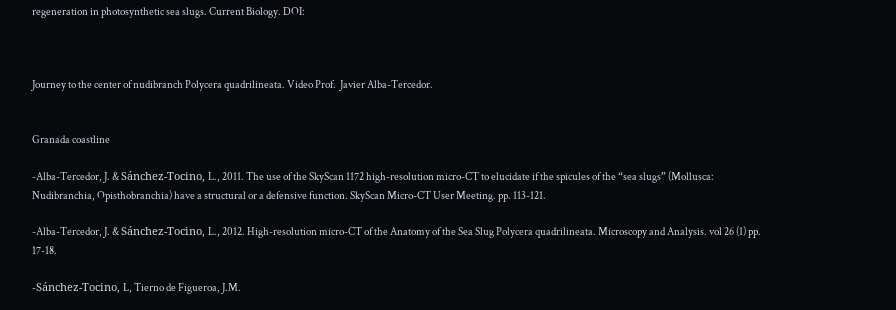regeneration in photosynthetic sea slugs. Current Biology. DOI:



Journey to the center of nudibranch Polycera quadrilineata. Video Prof.  Javier Alba-Tercedor.


Granada coastline

-Alba-Tercedor, J. & Sánchez-Tocino, L., 2011. The use of the SkyScan 1172 high-resolution micro-CT to elucidate if the spicules of the “sea slugs” (Mollusca: Nudibranchia, Opisthobranchia) have a structural or a defensive function. SkyScan Micro-CT User Meeting. pp. 113-121.

-Alba-Tercedor, J. & Sánchez-Tocino, L., 2012. High-resolution micro-CT of the Anatomy of the Sea Slug Polycera quadrilineata. Microscopy and Analysis. vol 26 (1) pp. 17-18.

-Sánchez-Tocino, L, Tierno de Figueroa, J.M.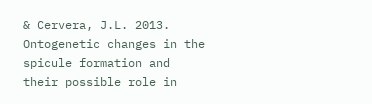& Cervera, J.L. 2013. Ontogenetic changes in the spicule formation and their possible role in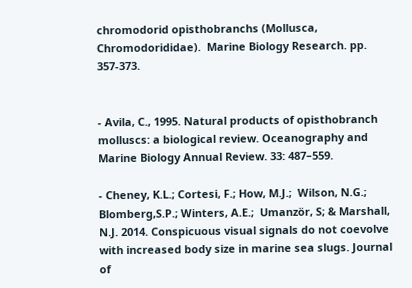chromodorid opisthobranchs (Mollusca, Chromodorididae).  Marine Biology Research. pp. 357-373.


- Avila, C., 1995. Natural products of opisthobranch molluscs: a biological review. Oceanography and Marine Biology Annual Review. 33: 487–559.

- Cheney, K.L.; Cortesi, F.; How, M.J.;  Wilson, N.G.; Blomberg,S.P.; Winters, A.E.;  Umanzör, S; & Marshall, N.J. 2014. Conspicuous visual signals do not coevolve with increased body size in marine sea slugs. Journal of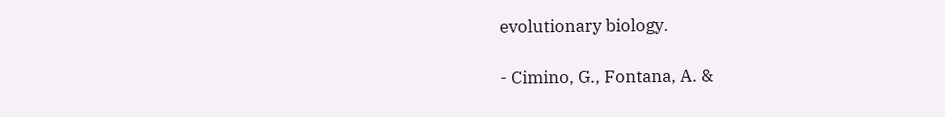evolutionary biology.

- Cimino, G., Fontana, A. &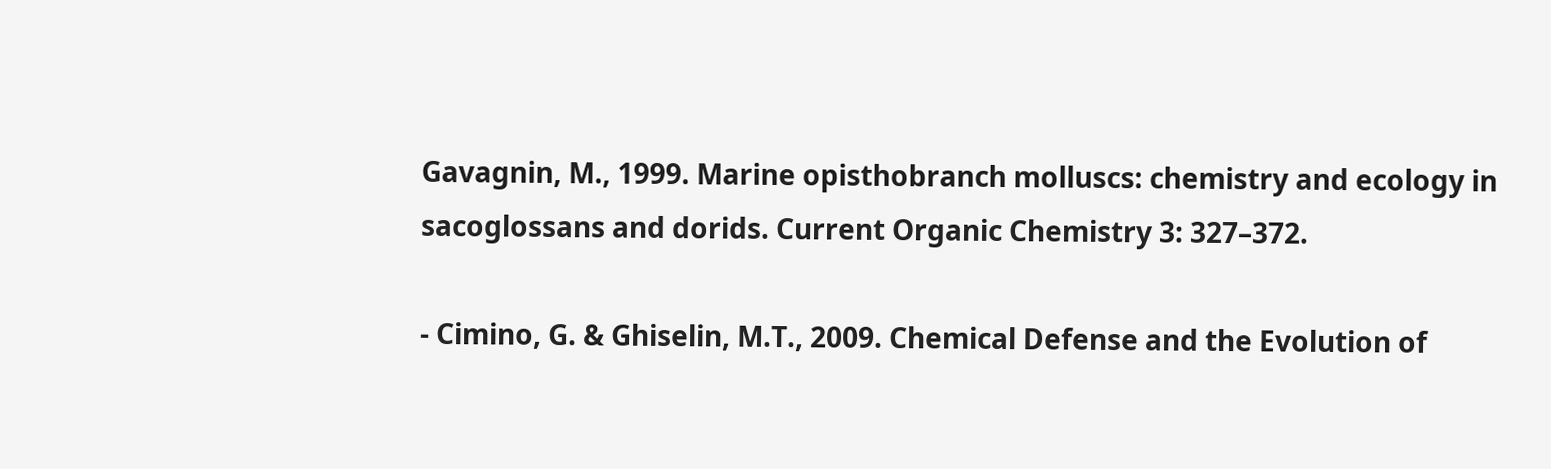Gavagnin, M., 1999. Marine opisthobranch molluscs: chemistry and ecology in sacoglossans and dorids. Current Organic Chemistry 3: 327–372.

- Cimino, G. & Ghiselin, M.T., 2009. Chemical Defense and the Evolution of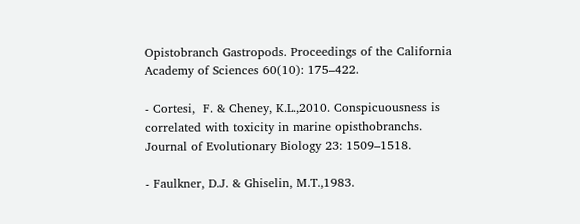Opistobranch Gastropods. Proceedings of the California Academy of Sciences 60(10): 175–422.

- Cortesi,  F. & Cheney, K.L.,2010. Conspicuousness is correlated with toxicity in marine opisthobranchs. Journal of Evolutionary Biology 23: 1509–1518.

- Faulkner, D.J. & Ghiselin, M.T.,1983.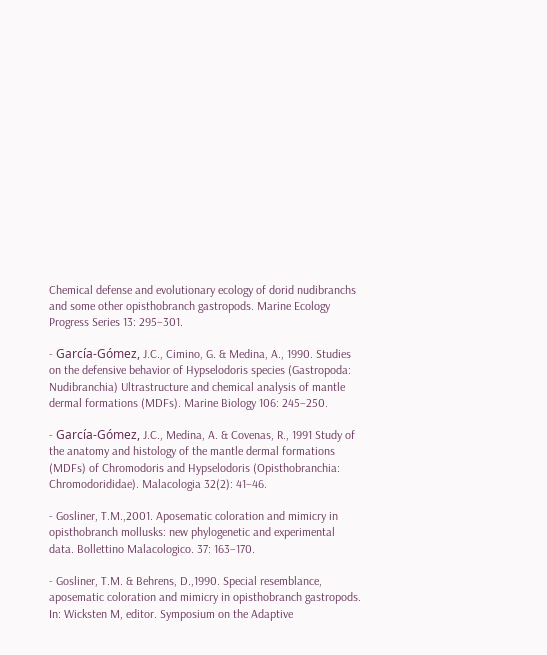Chemical defense and evolutionary ecology of dorid nudibranchs and some other opisthobranch gastropods. Marine Ecology Progress Series 13: 295–301.

- García-Gómez, J.C., Cimino, G. & Medina, A., 1990. Studies on the defensive behavior of Hypselodoris species (Gastropoda: Nudibranchia) Ultrastructure and chemical analysis of mantle dermal formations (MDFs). Marine Biology 106: 245–250.

- García-Gómez, J.C., Medina, A. & Covenas, R., 1991 Study of the anatomy and histology of the mantle dermal formations (MDFs) of Chromodoris and Hypselodoris (Opisthobranchia: Chromodorididae). Malacologia 32(2): 41–46.

- Gosliner, T.M.,2001. Aposematic coloration and mimicry in opisthobranch mollusks: new phylogenetic and experimental data. Bollettino Malacologico. 37: 163–170.

- Gosliner, T.M. & Behrens, D.,1990. Special resemblance, aposematic coloration and mimicry in opisthobranch gastropods. In: Wicksten M, editor. Symposium on the Adaptive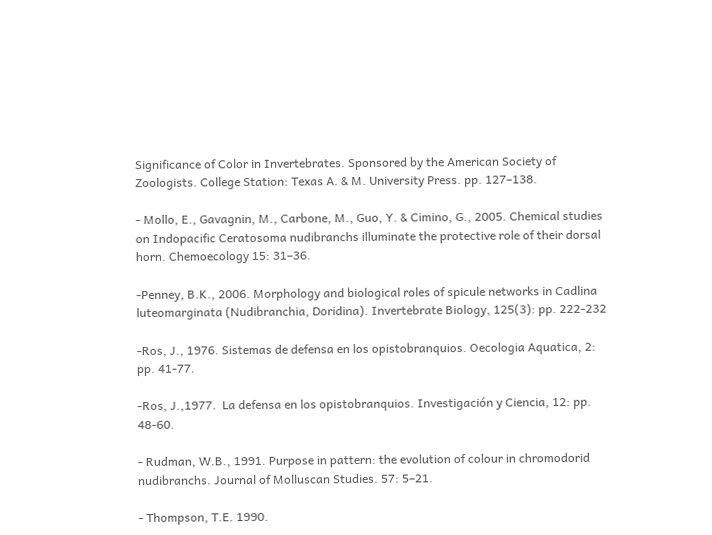Significance of Color in Invertebrates. Sponsored by the American Society of Zoologists. College Station: Texas A. & M. University Press. pp. 127–138.

- Mollo, E., Gavagnin, M., Carbone, M., Guo, Y. & Cimino, G., 2005. Chemical studies on Indopacific Ceratosoma nudibranchs illuminate the protective role of their dorsal horn. Chemoecology 15: 31–36.

-Penney, B.K., 2006. Morphology and biological roles of spicule networks in Cadlina luteomarginata (Nudibranchia, Doridina). Invertebrate Biology, 125(3): pp. 222-232

-Ros, J., 1976. Sistemas de defensa en los opistobranquios. Oecologia Aquatica, 2: pp. 41-77.

-Ros, J.,1977.  La defensa en los opistobranquios. Investigación y Ciencia, 12: pp. 48-60.

- Rudman, W.B., 1991. Purpose in pattern: the evolution of colour in chromodorid nudibranchs. Journal of Molluscan Studies. 57: 5–21.

- Thompson, T.E. 1990.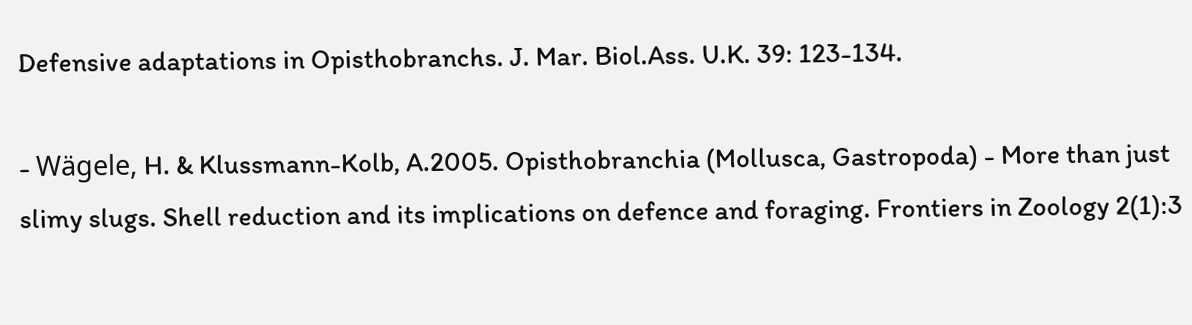Defensive adaptations in Opisthobranchs. J. Mar. Biol.Ass. U.K. 39: 123-134.

- Wägele, H. & Klussmann-Kolb, A.2005. Opisthobranchia (Mollusca, Gastropoda) - More than just slimy slugs. Shell reduction and its implications on defence and foraging. Frontiers in Zoology 2(1):3